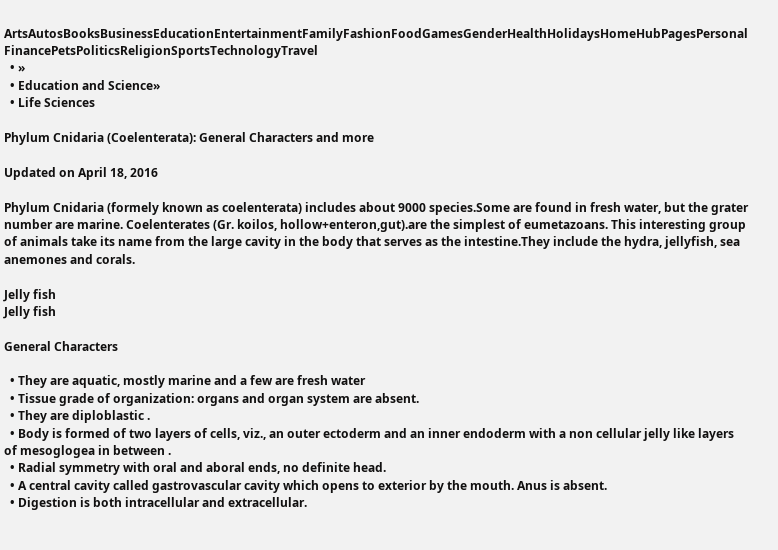ArtsAutosBooksBusinessEducationEntertainmentFamilyFashionFoodGamesGenderHealthHolidaysHomeHubPagesPersonal FinancePetsPoliticsReligionSportsTechnologyTravel
  • »
  • Education and Science»
  • Life Sciences

Phylum Cnidaria (Coelenterata): General Characters and more

Updated on April 18, 2016

Phylum Cnidaria (formely known as coelenterata) includes about 9000 species.Some are found in fresh water, but the grater number are marine. Coelenterates (Gr. koilos, hollow+enteron,gut).are the simplest of eumetazoans. This interesting group of animals take its name from the large cavity in the body that serves as the intestine.They include the hydra, jellyfish, sea anemones and corals.

Jelly fish
Jelly fish

General Characters

  • They are aquatic, mostly marine and a few are fresh water
  • Tissue grade of organization: organs and organ system are absent.
  • They are diploblastic .
  • Body is formed of two layers of cells, viz., an outer ectoderm and an inner endoderm with a non cellular jelly like layers of mesoglogea in between .
  • Radial symmetry with oral and aboral ends, no definite head.
  • A central cavity called gastrovascular cavity which opens to exterior by the mouth. Anus is absent.
  • Digestion is both intracellular and extracellular.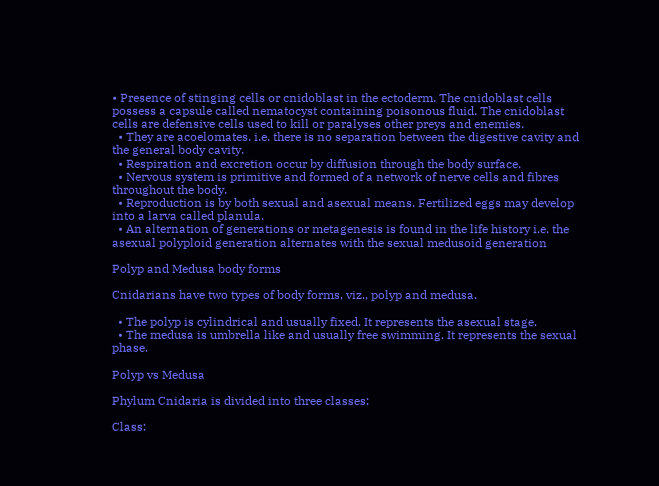• Presence of stinging cells or cnidoblast in the ectoderm. The cnidoblast cells possess a capsule called nematocyst containing poisonous fluid. The cnidoblast cells are defensive cells used to kill or paralyses other preys and enemies.
  • They are acoelomates. i.e. there is no separation between the digestive cavity and the general body cavity.
  • Respiration and excretion occur by diffusion through the body surface.
  • Nervous system is primitive and formed of a network of nerve cells and fibres throughout the body.
  • Reproduction is by both sexual and asexual means. Fertilized eggs may develop into a larva called planula.
  • An alternation of generations or metagenesis is found in the life history i.e. the asexual polyploid generation alternates with the sexual medusoid generation

Polyp and Medusa body forms

Cnidarians have two types of body forms, viz., polyp and medusa.

  • The polyp is cylindrical and usually fixed. It represents the asexual stage.
  • The medusa is umbrella like and usually free swimming. It represents the sexual phase.

Polyp vs Medusa

Phylum Cnidaria is divided into three classes:

Class: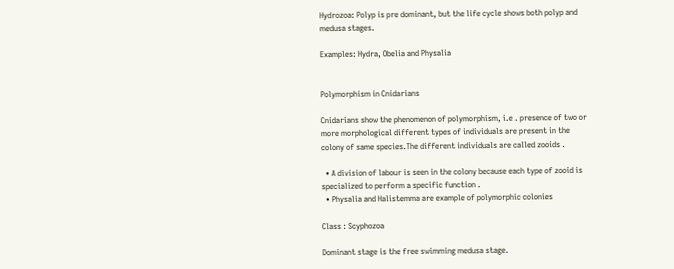Hydrozoa: Polyp is pre dominant, but the life cycle shows both polyp and medusa stages.

Examples: Hydra, Obelia and Physalia


Polymorphism in Cnidarians

Cnidarians show the phenomenon of polymorphism, i.e . presence of two or more morphological different types of individuals are present in the colony of same species.The different individuals are called zooids .

  • A division of labour is seen in the colony because each type of zooid is specialized to perform a specific function .
  • Physalia and Halistemma are example of polymorphic colonies

Class : Scyphozoa

Dominant stage is the free swimming medusa stage.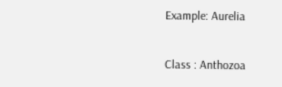Example: Aurelia

Class : Anthozoa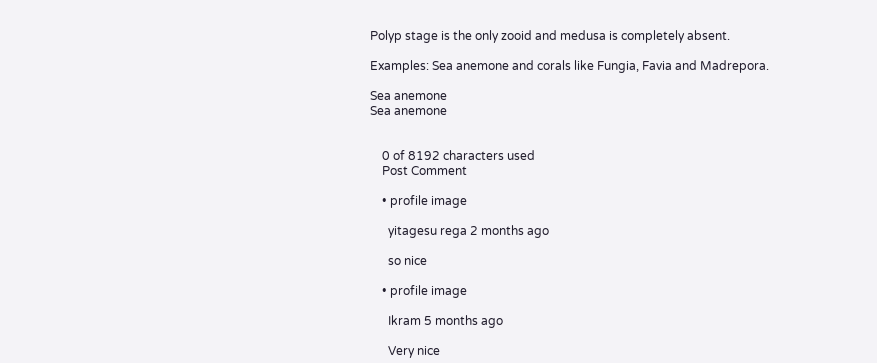Polyp stage is the only zooid and medusa is completely absent.

Examples: Sea anemone and corals like Fungia, Favia and Madrepora.

Sea anemone
Sea anemone


    0 of 8192 characters used
    Post Comment

    • profile image

      yitagesu rega 2 months ago

      so nice

    • profile image

      Ikram 5 months ago

      Very nice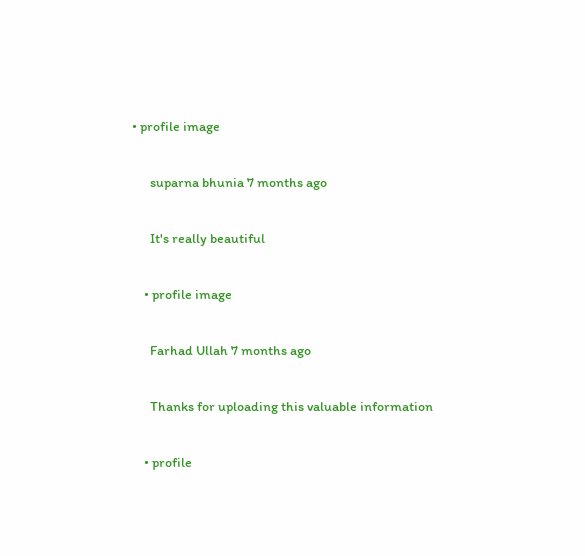• profile image

      suparna bhunia 7 months ago

      It's really beautiful

    • profile image

      Farhad Ullah 7 months ago

      Thanks for uploading this valuable information

    • profile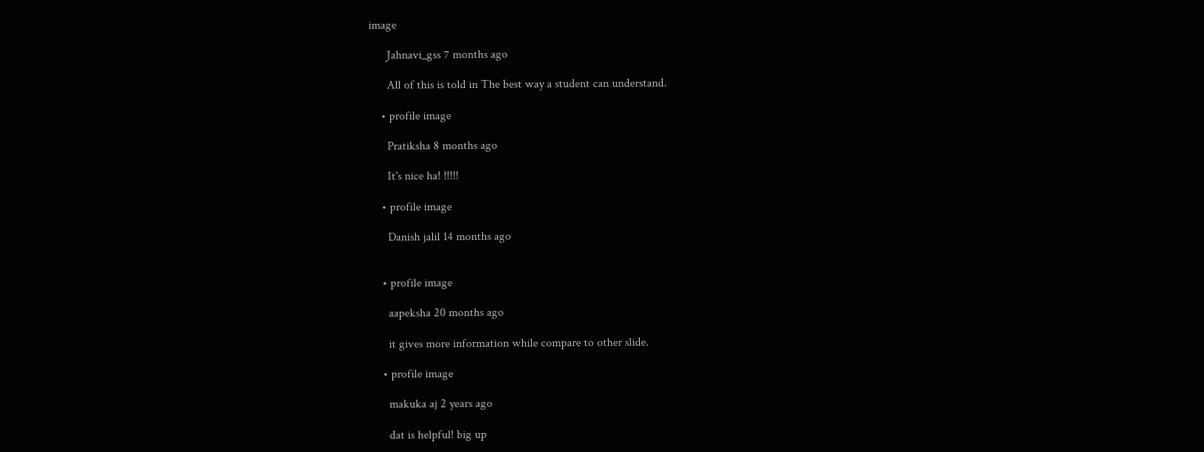image

      Jahnavi_gss 7 months ago

      All of this is told in The best way a student can understand.

    • profile image

      Pratiksha 8 months ago

      It's nice ha! !!!!!

    • profile image

      Danish jalil 14 months ago


    • profile image

      aapeksha 20 months ago

      it gives more information while compare to other slide.

    • profile image

      makuka aj 2 years ago

      dat is helpful! big up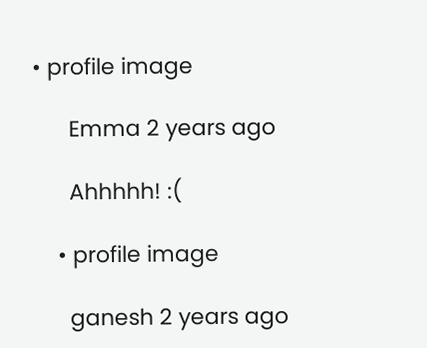• profile image

      Emma 2 years ago

      Ahhhhh! :(

    • profile image

      ganesh 2 years ago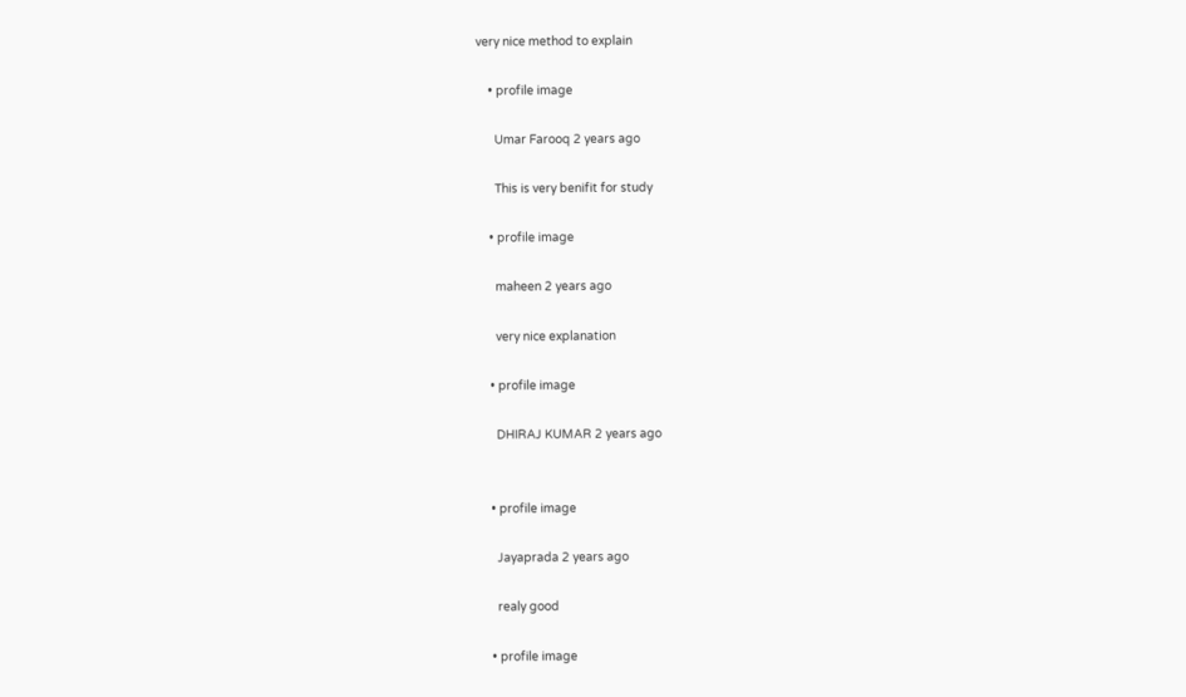very nice method to explain

    • profile image

      Umar Farooq 2 years ago

      This is very benifit for study

    • profile image

      maheen 2 years ago

      very nice explanation

    • profile image

      DHIRAJ KUMAR 2 years ago


    • profile image

      Jayaprada 2 years ago

      realy good

    • profile image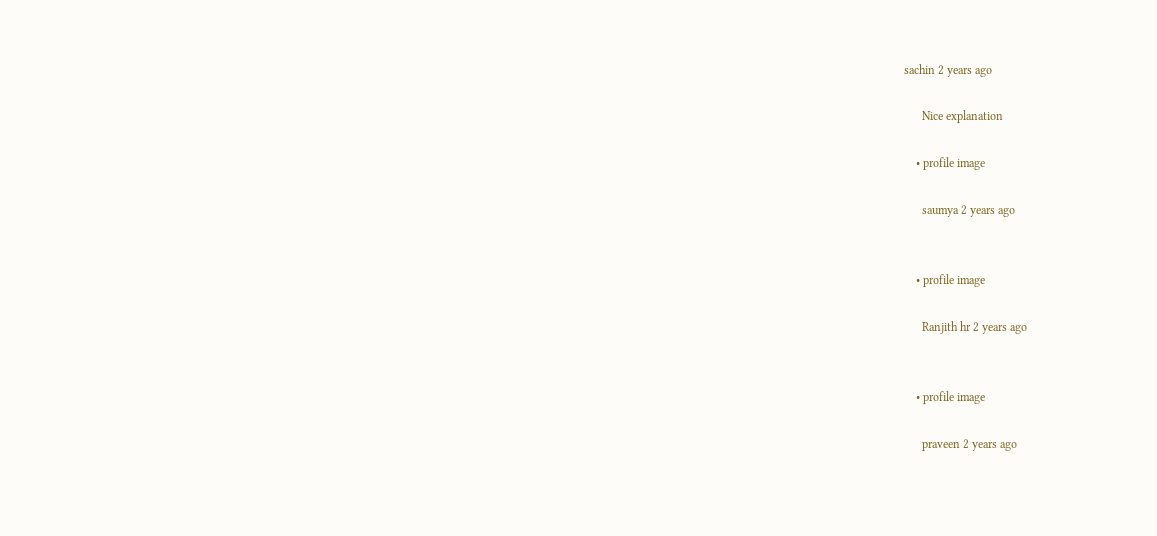sachin 2 years ago

      Nice explanation

    • profile image

      saumya 2 years ago


    • profile image

      Ranjith hr 2 years ago


    • profile image

      praveen 2 years ago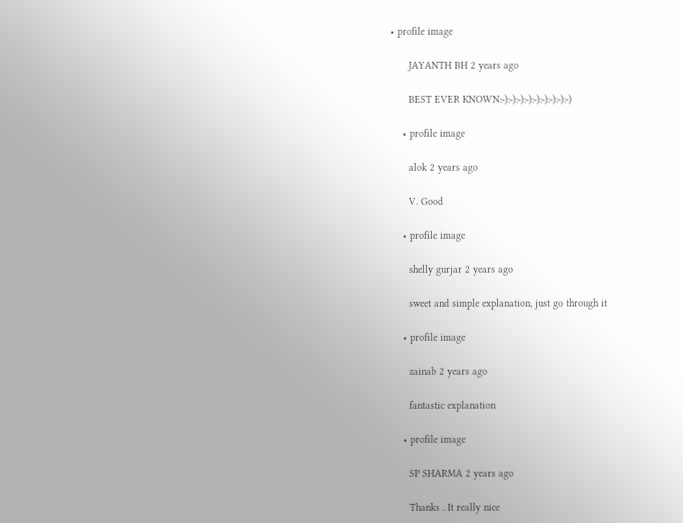• profile image

      JAYANTH BH 2 years ago

      BEST EVER KNOWN:-):-):-):-):-):-):-):-):-)

    • profile image

      alok 2 years ago

      V. Good

    • profile image

      shelly gurjar 2 years ago

      sweet and simple explanation, just go through it

    • profile image

      zainab 2 years ago

      fantastic explanation

    • profile image

      SP SHARMA 2 years ago

      Thanks . It really nice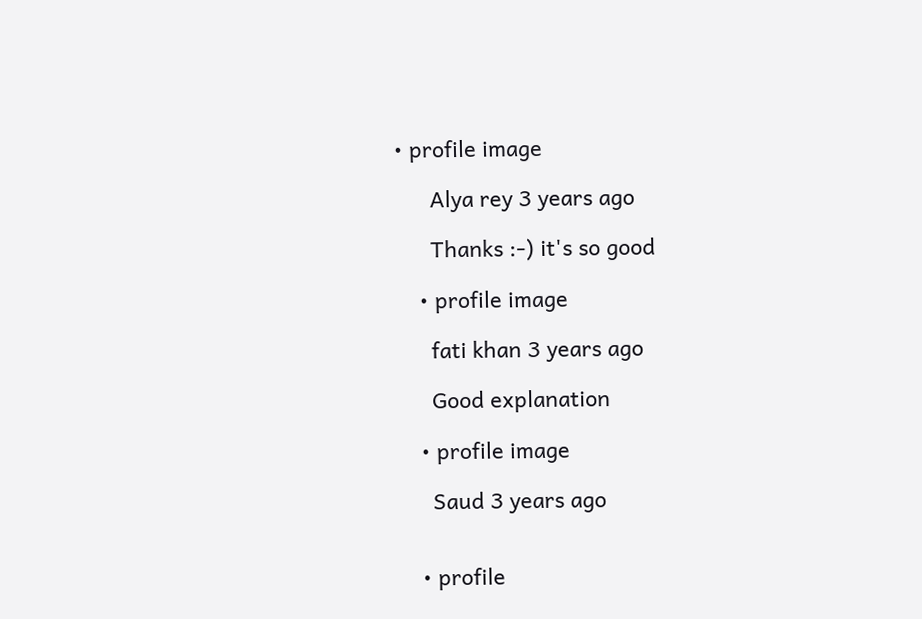• profile image

      Alya rey 3 years ago

      Thanks :-) it's so good

    • profile image

      fati khan 3 years ago

      Good explanation

    • profile image

      Saud 3 years ago


    • profile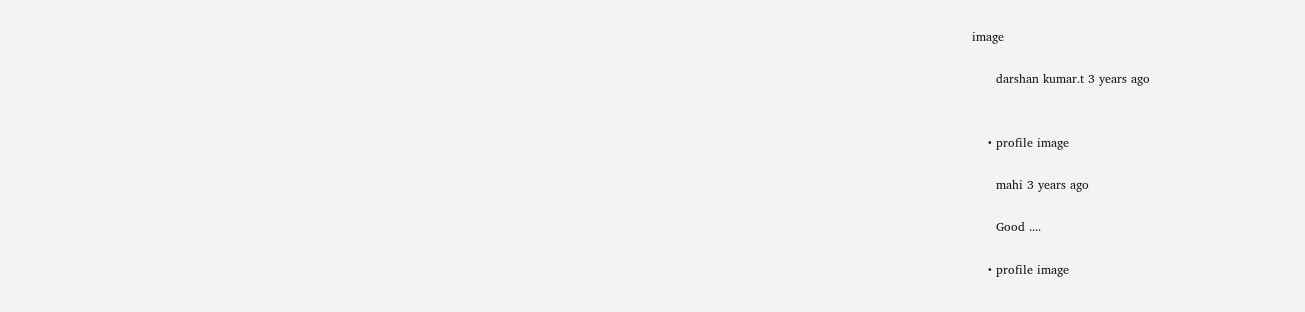image

      darshan kumar.t 3 years ago


    • profile image

      mahi 3 years ago

      Good ....

    • profile image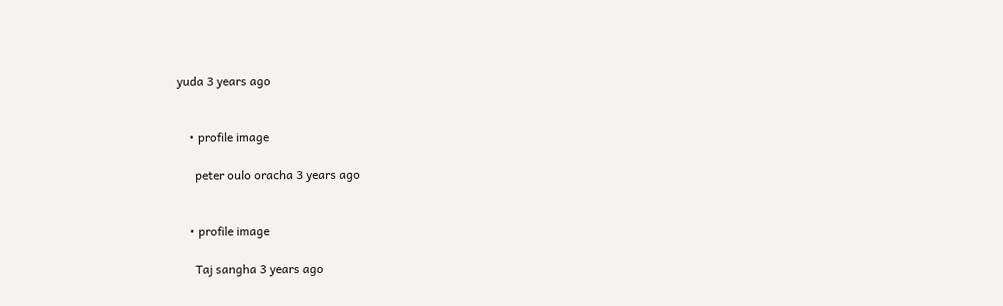yuda 3 years ago


    • profile image

      peter oulo oracha 3 years ago


    • profile image

      Taj sangha 3 years ago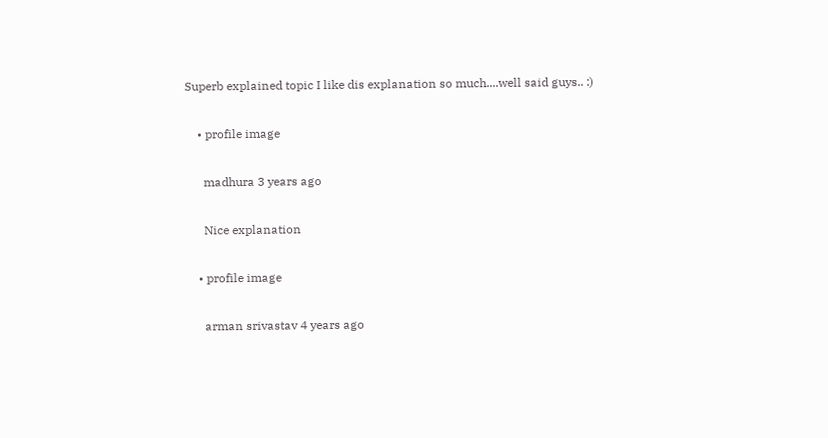Superb explained topic I like dis explanation so much....well said guys.. :)

    • profile image

      madhura 3 years ago

      Nice explanation

    • profile image

      arman srivastav 4 years ago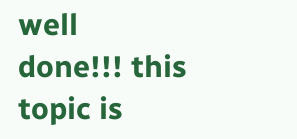well done!!! this topic is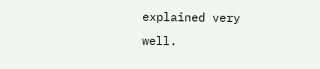explained very well.